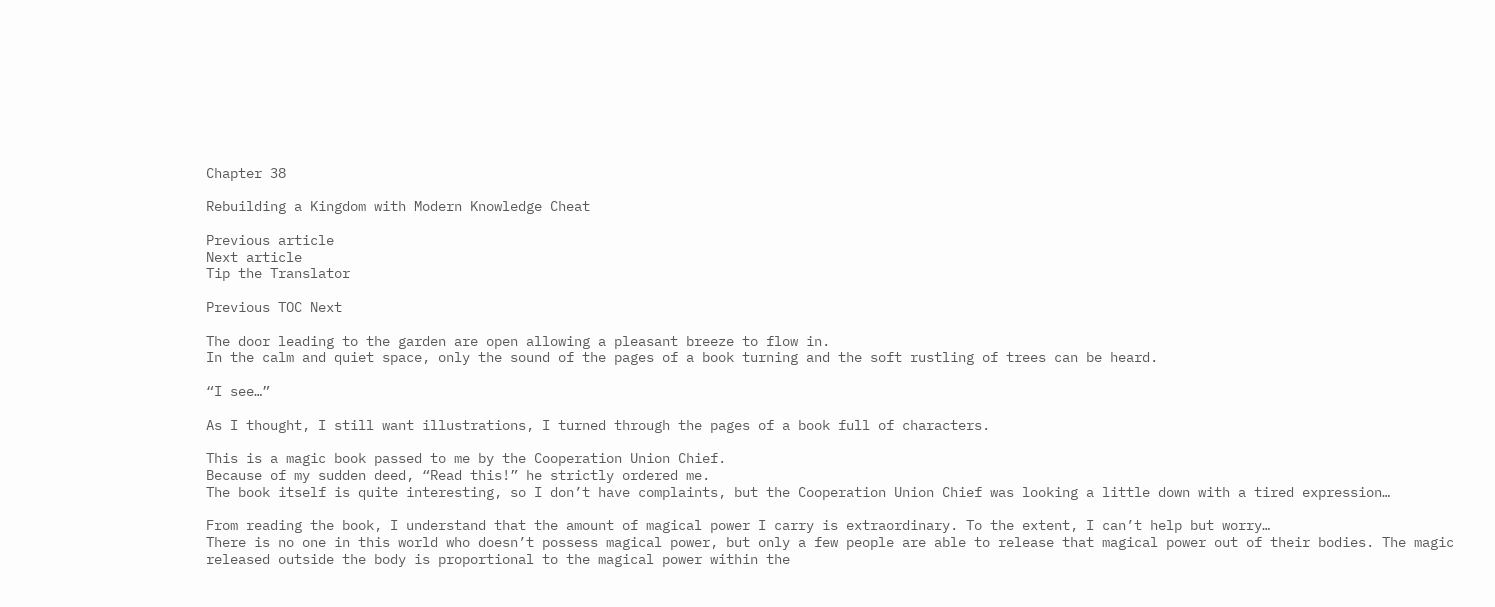Chapter 38

Rebuilding a Kingdom with Modern Knowledge Cheat

Previous article
Next article
Tip the Translator

Previous TOC Next

The door leading to the garden are open allowing a pleasant breeze to flow in.
In the calm and quiet space, only the sound of the pages of a book turning and the soft rustling of trees can be heard.

“I see…”

As I thought, I still want illustrations, I turned through the pages of a book full of characters.

This is a magic book passed to me by the Cooperation Union Chief.
Because of my sudden deed, “Read this!” he strictly ordered me.
The book itself is quite interesting, so I don’t have complaints, but the Cooperation Union Chief was looking a little down with a tired expression…

From reading the book, I understand that the amount of magical power I carry is extraordinary. To the extent, I can’t help but worry…
There is no one in this world who doesn’t possess magical power, but only a few people are able to release that magical power out of their bodies. The magic released outside the body is proportional to the magical power within the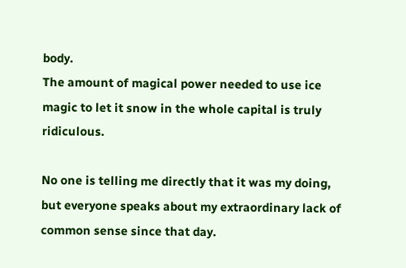body.
The amount of magical power needed to use ice magic to let it snow in the whole capital is truly ridiculous.

No one is telling me directly that it was my doing, but everyone speaks about my extraordinary lack of common sense since that day.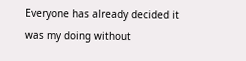Everyone has already decided it was my doing without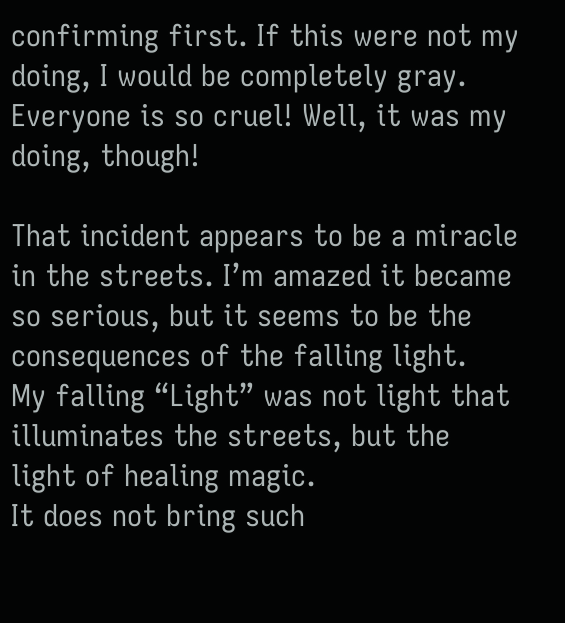confirming first. If this were not my doing, I would be completely gray. Everyone is so cruel! Well, it was my doing, though!

That incident appears to be a miracle in the streets. I’m amazed it became so serious, but it seems to be the consequences of the falling light.
My falling “Light” was not light that illuminates the streets, but the light of healing magic.
It does not bring such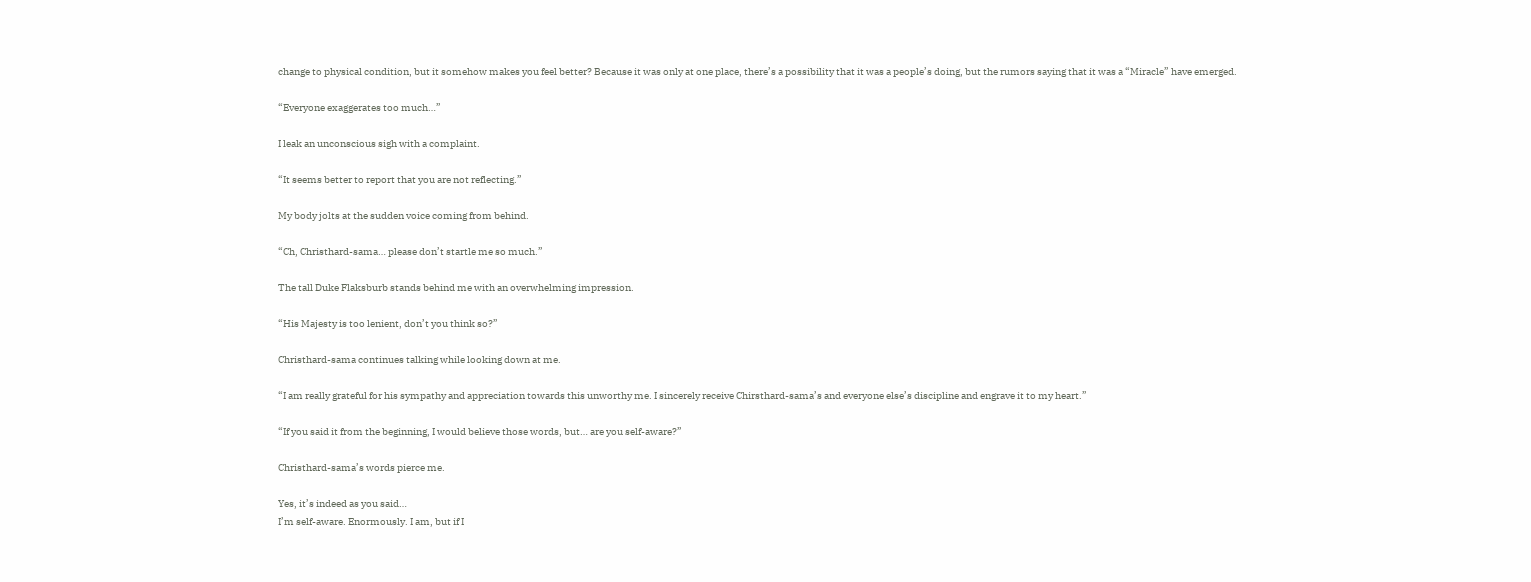change to physical condition, but it somehow makes you feel better? Because it was only at one place, there’s a possibility that it was a people’s doing, but the rumors saying that it was a “Miracle” have emerged.

“Everyone exaggerates too much…”

I leak an unconscious sigh with a complaint.

“It seems better to report that you are not reflecting.”

My body jolts at the sudden voice coming from behind.

“Ch, Christhard-sama… please don’t startle me so much.”

The tall Duke Flaksburb stands behind me with an overwhelming impression.

“His Majesty is too lenient, don’t you think so?”

Christhard-sama continues talking while looking down at me.

“I am really grateful for his sympathy and appreciation towards this unworthy me. I sincerely receive Chirsthard-sama’s and everyone else’s discipline and engrave it to my heart.”

“If you said it from the beginning, I would believe those words, but… are you self-aware?”

Christhard-sama’s words pierce me.

Yes, it’s indeed as you said…
I’m self-aware. Enormously. I am, but if I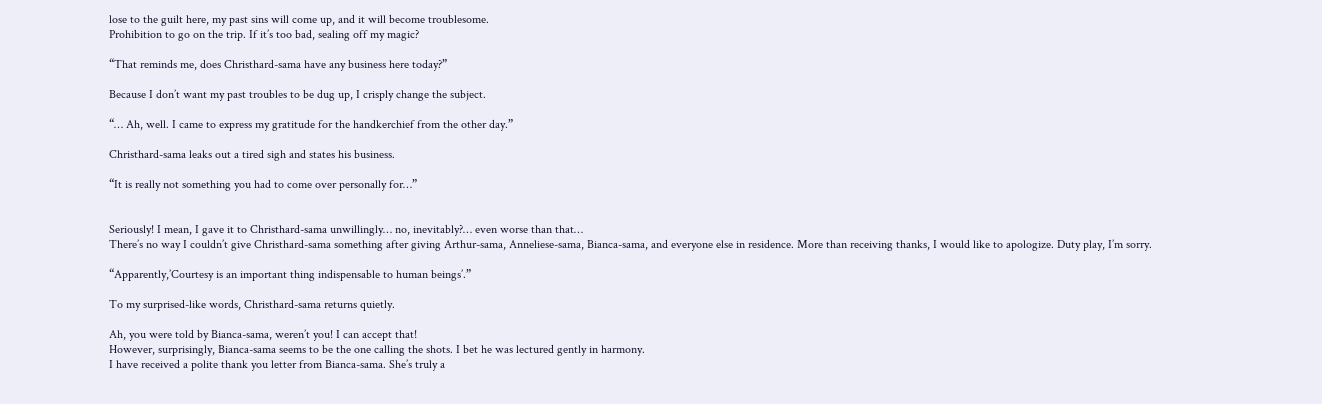lose to the guilt here, my past sins will come up, and it will become troublesome.
Prohibition to go on the trip. If it’s too bad, sealing off my magic?

“That reminds me, does Christhard-sama have any business here today?”

Because I don’t want my past troubles to be dug up, I crisply change the subject.

“… Ah, well. I came to express my gratitude for the handkerchief from the other day.”

Christhard-sama leaks out a tired sigh and states his business.

“It is really not something you had to come over personally for…”


Seriously! I mean, I gave it to Christhard-sama unwillingly… no, inevitably?… even worse than that…
There’s no way I couldn’t give Christhard-sama something after giving Arthur-sama, Anneliese-sama, Bianca-sama, and everyone else in residence. More than receiving thanks, I would like to apologize. Duty play, I’m sorry.

“Apparently,’Courtesy is an important thing indispensable to human beings’.”

To my surprised-like words, Christhard-sama returns quietly.

Ah, you were told by Bianca-sama, weren’t you! I can accept that!
However, surprisingly, Bianca-sama seems to be the one calling the shots. I bet he was lectured gently in harmony.
I have received a polite thank you letter from Bianca-sama. She’s truly a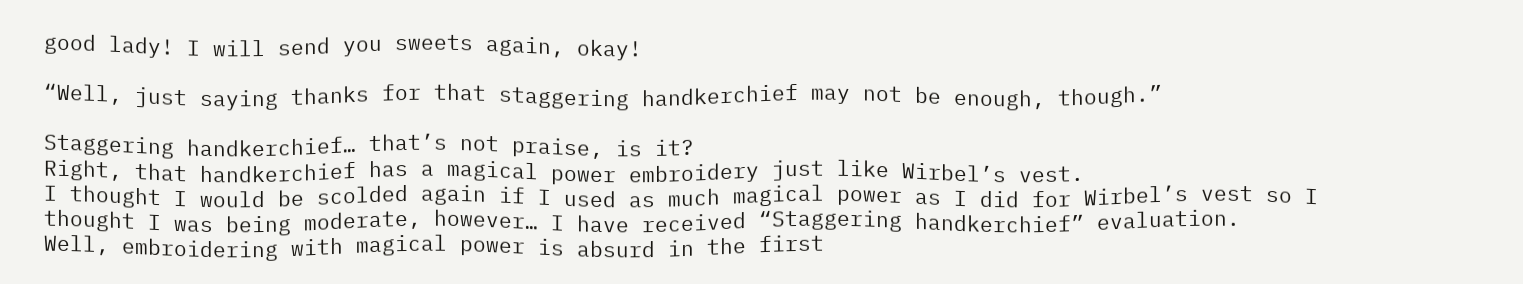good lady! I will send you sweets again, okay!

“Well, just saying thanks for that staggering handkerchief may not be enough, though.”

Staggering handkerchief… that’s not praise, is it?
Right, that handkerchief has a magical power embroidery just like Wirbel’s vest.
I thought I would be scolded again if I used as much magical power as I did for Wirbel’s vest so I thought I was being moderate, however… I have received “Staggering handkerchief” evaluation.
Well, embroidering with magical power is absurd in the first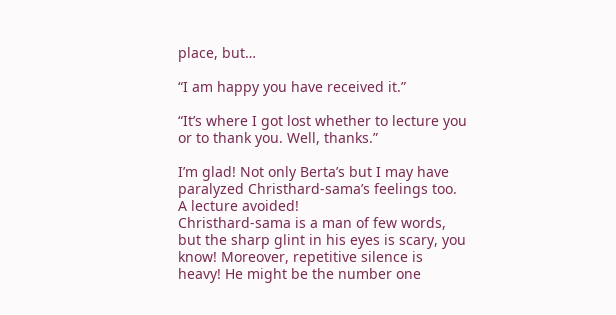place, but…

“I am happy you have received it.”

“It’s where I got lost whether to lecture you or to thank you. Well, thanks.”

I’m glad! Not only Berta’s but I may have paralyzed Christhard-sama’s feelings too. A lecture avoided!
Christhard-sama is a man of few words, but the sharp glint in his eyes is scary, you know! Moreover, repetitive silence is heavy! He might be the number one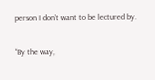person I don’t want to be lectured by.

“By the way,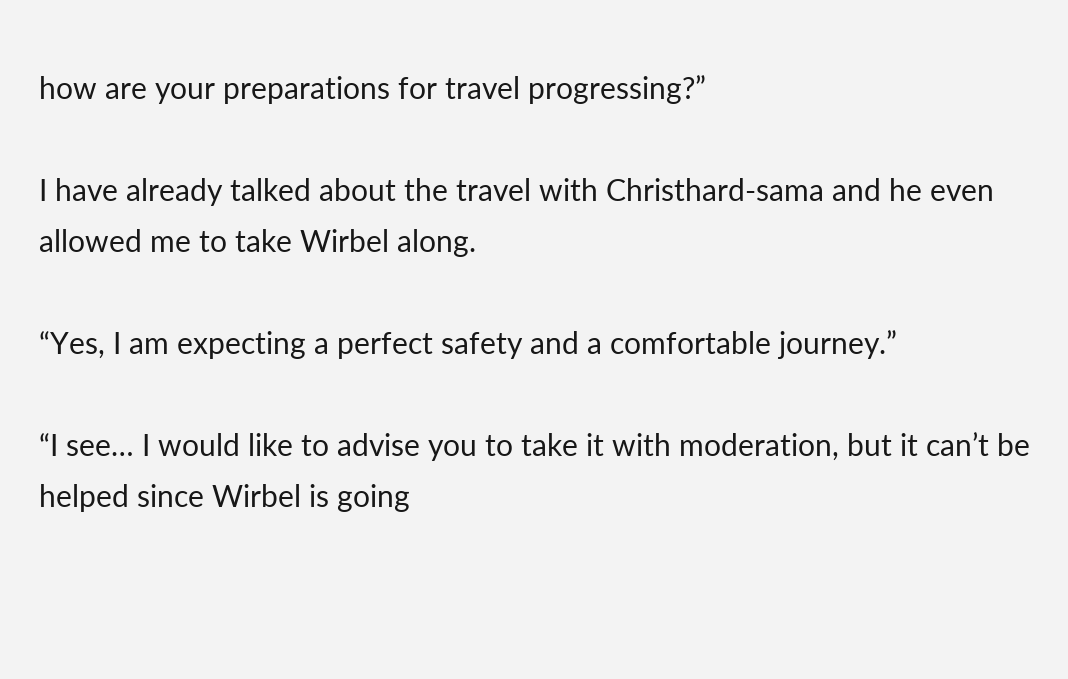how are your preparations for travel progressing?”

I have already talked about the travel with Christhard-sama and he even allowed me to take Wirbel along.

“Yes, I am expecting a perfect safety and a comfortable journey.”

“I see… I would like to advise you to take it with moderation, but it can’t be helped since Wirbel is going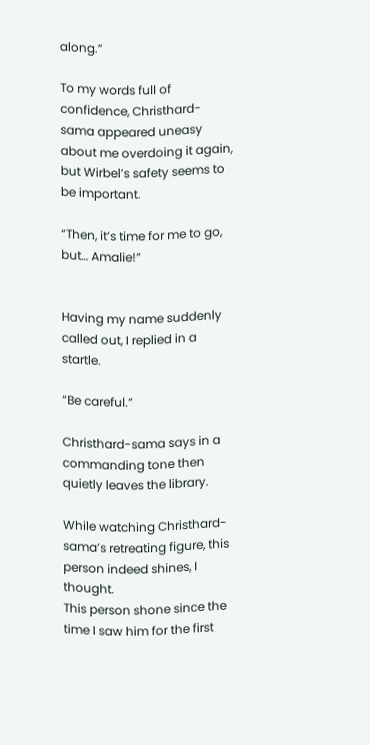along.”

To my words full of confidence, Christhard-sama appeared uneasy about me overdoing it again, but Wirbel’s safety seems to be important.

“Then, it’s time for me to go, but… Amalie!”


Having my name suddenly called out, I replied in a startle.

“Be careful.”

Christhard-sama says in a commanding tone then quietly leaves the library.

While watching Christhard-sama’s retreating figure, this person indeed shines, I thought.
This person shone since the time I saw him for the first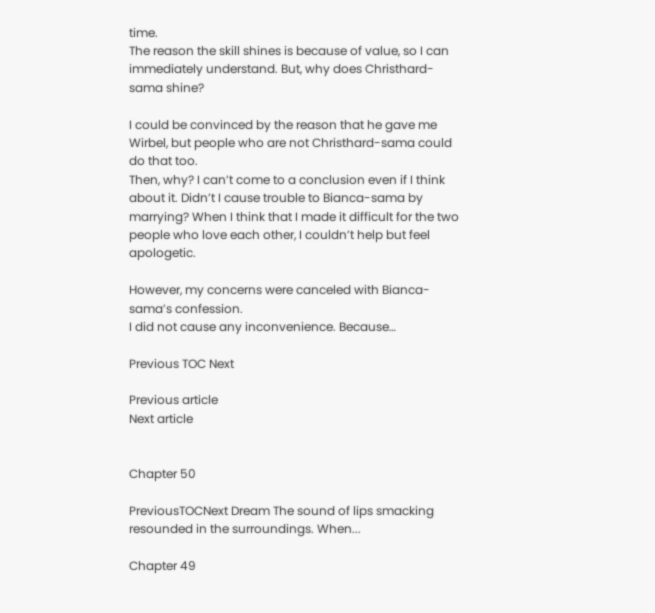time.
The reason the skill shines is because of value, so I can immediately understand. But, why does Christhard-sama shine?

I could be convinced by the reason that he gave me Wirbel, but people who are not Christhard-sama could do that too.
Then, why? I can’t come to a conclusion even if I think about it. Didn’t I cause trouble to Bianca-sama by marrying? When I think that I made it difficult for the two people who love each other, I couldn’t help but feel apologetic.

However, my concerns were canceled with Bianca-sama’s confession.
I did not cause any inconvenience. Because…

Previous TOC Next

Previous article
Next article


Chapter 50

PreviousTOCNext Dream The sound of lips smacking resounded in the surroundings. When...

Chapter 49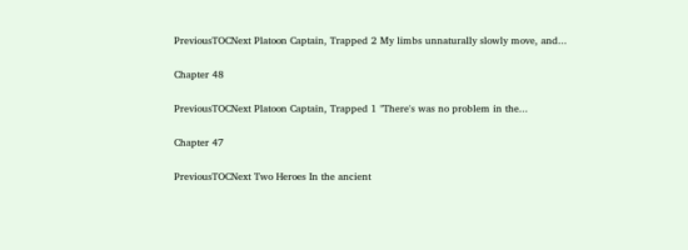PreviousTOCNext Platoon Captain, Trapped 2 My limbs unnaturally slowly move, and...

Chapter 48

PreviousTOCNext Platoon Captain, Trapped 1 "There's was no problem in the...

Chapter 47

PreviousTOCNext Two Heroes In the ancient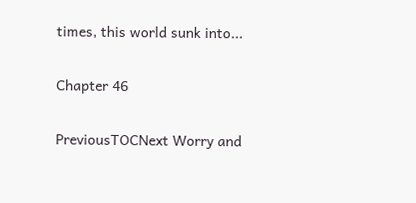times, this world sunk into...

Chapter 46

PreviousTOCNext Worry and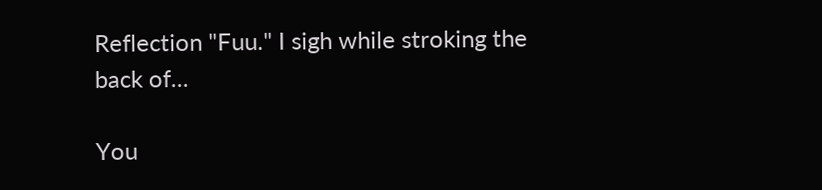Reflection "Fuu." I sigh while stroking the back of...

You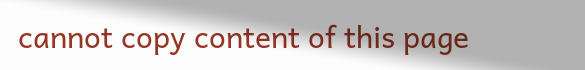cannot copy content of this page